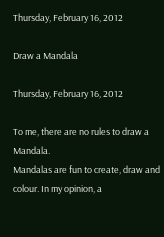Thursday, February 16, 2012

Draw a Mandala

Thursday, February 16, 2012

To me, there are no rules to draw a Mandala.
Mandalas are fun to create, draw and colour. In my opinion, a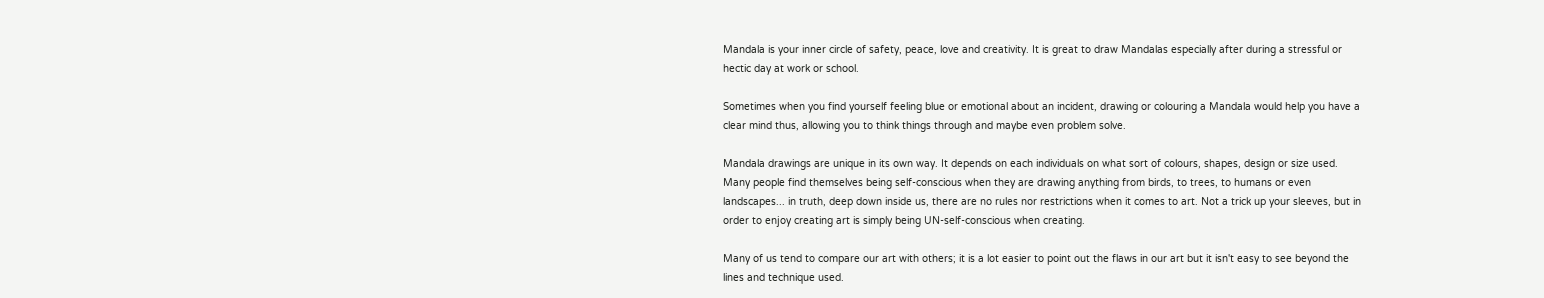Mandala is your inner circle of safety, peace, love and creativity. It is great to draw Mandalas especially after during a stressful or hectic day at work or school.

Sometimes when you find yourself feeling blue or emotional about an incident, drawing or colouring a Mandala would help you have a clear mind thus, allowing you to think things through and maybe even problem solve.

Mandala drawings are unique in its own way. It depends on each individuals on what sort of colours, shapes, design or size used. Many people find themselves being self-conscious when they are drawing anything from birds, to trees, to humans or even landscapes... in truth, deep down inside us, there are no rules nor restrictions when it comes to art. Not a trick up your sleeves, but in order to enjoy creating art is simply being UN-self-conscious when creating.

Many of us tend to compare our art with others; it is a lot easier to point out the flaws in our art but it isn't easy to see beyond the lines and technique used.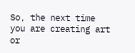So, the next time you are creating art or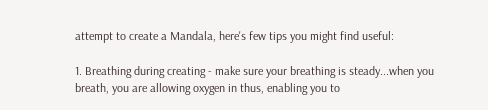attempt to create a Mandala, here's few tips you might find useful:

1. Breathing during creating - make sure your breathing is steady...when you breath, you are allowing oxygen in thus, enabling you to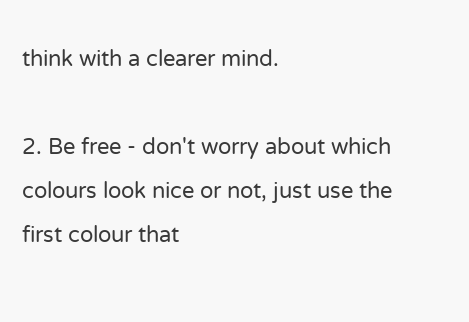think with a clearer mind.

2. Be free - don't worry about which colours look nice or not, just use the first colour that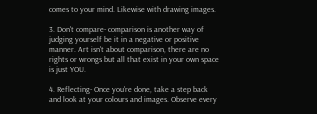comes to your mind. Likewise with drawing images.

3. Don't compare- comparison is another way of judging yourself be it in a negative or positive manner. Art isn't about comparison, there are no rights or wrongs but all that exist in your own space is just YOU.

4. Reflecting- Once you're done, take a step back and look at your colours and images. Observe every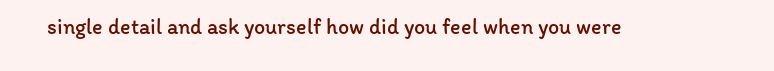single detail and ask yourself how did you feel when you were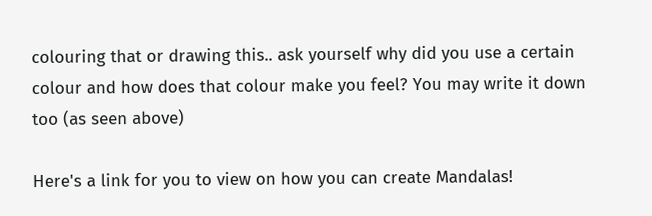colouring that or drawing this.. ask yourself why did you use a certain colour and how does that colour make you feel? You may write it down too (as seen above)

Here's a link for you to view on how you can create Mandalas!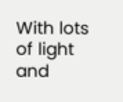With lots of light and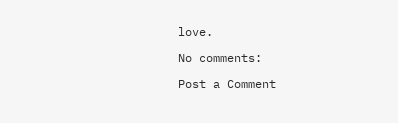love.

No comments:

Post a Comment